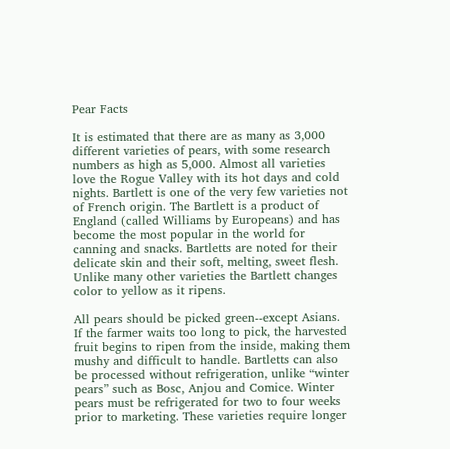Pear Facts

It is estimated that there are as many as 3,000 different varieties of pears, with some research numbers as high as 5,000. Almost all varieties love the Rogue Valley with its hot days and cold nights. Bartlett is one of the very few varieties not of French origin. The Bartlett is a product of England (called Williams by Europeans) and has become the most popular in the world for canning and snacks. Bartletts are noted for their delicate skin and their soft, melting, sweet flesh. Unlike many other varieties the Bartlett changes color to yellow as it ripens.

All pears should be picked green--except Asians. If the farmer waits too long to pick, the harvested fruit begins to ripen from the inside, making them mushy and difficult to handle. Bartletts can also be processed without refrigeration, unlike “winter pears” such as Bosc, Anjou and Comice. Winter pears must be refrigerated for two to four weeks prior to marketing. These varieties require longer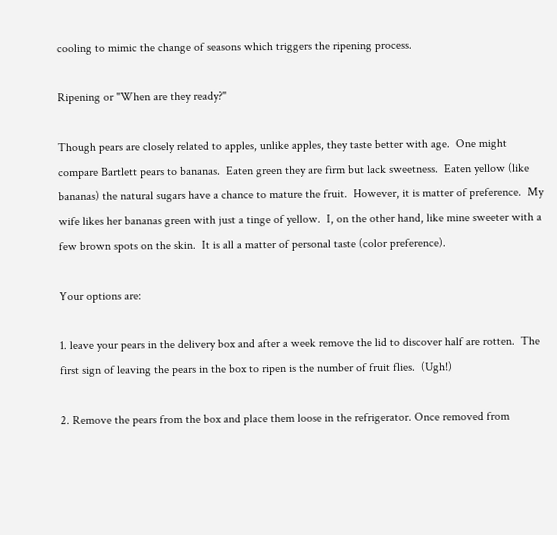cooling to mimic the change of seasons which triggers the ripening process.

Ripening or "When are they ready?"

Though pears are closely related to apples, unlike apples, they taste better with age.  One might compare Bartlett pears to bananas.  Eaten green they are firm but lack sweetness.  Eaten yellow (like bananas) the natural sugars have a chance to mature the fruit.  However, it is matter of preference.  My wife likes her bananas green with just a tinge of yellow.  I, on the other hand, like mine sweeter with a few brown spots on the skin.  It is all a matter of personal taste (color preference).

Your options are:

1. leave your pears in the delivery box and after a week remove the lid to discover half are rotten.  The first sign of leaving the pears in the box to ripen is the number of fruit flies.  (Ugh!)

2. Remove the pears from the box and place them loose in the refrigerator. Once removed from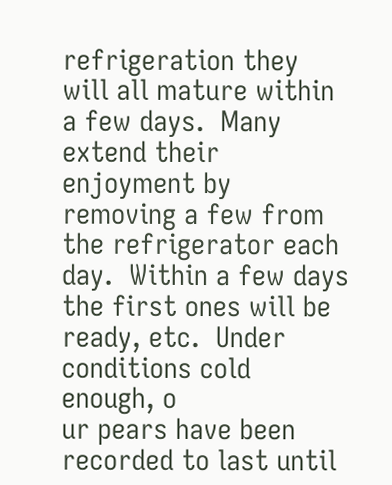refrigeration they will all mature within a few days.  Many extend their enjoyment by removing a few from the refrigerator each day.  Within a few days the first ones will be ready, etc.  Under conditions cold enough, o
ur pears have been recorded to last until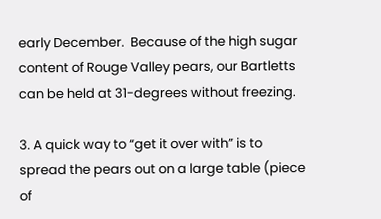early December.  Because of the high sugar content of Rouge Valley pears, our Bartletts can be held at 31-degrees without freezing.

3. A quick way to “get it over with” is to spread the pears out on a large table (piece of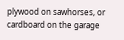plywood on sawhorses, or cardboard on the garage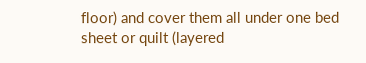floor) and cover them all under one bed sheet or quilt (layered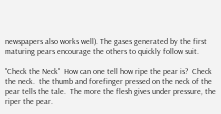newspapers also works well). The gases generated by the first maturing pears encourage the others to quickly follow suit.

"Check the Neck"  How can one tell how ripe the pear is?  Check the neck.  the thumb and forefinger pressed on the neck of the pear tells the tale.  The more the flesh gives under pressure, the riper the pear.